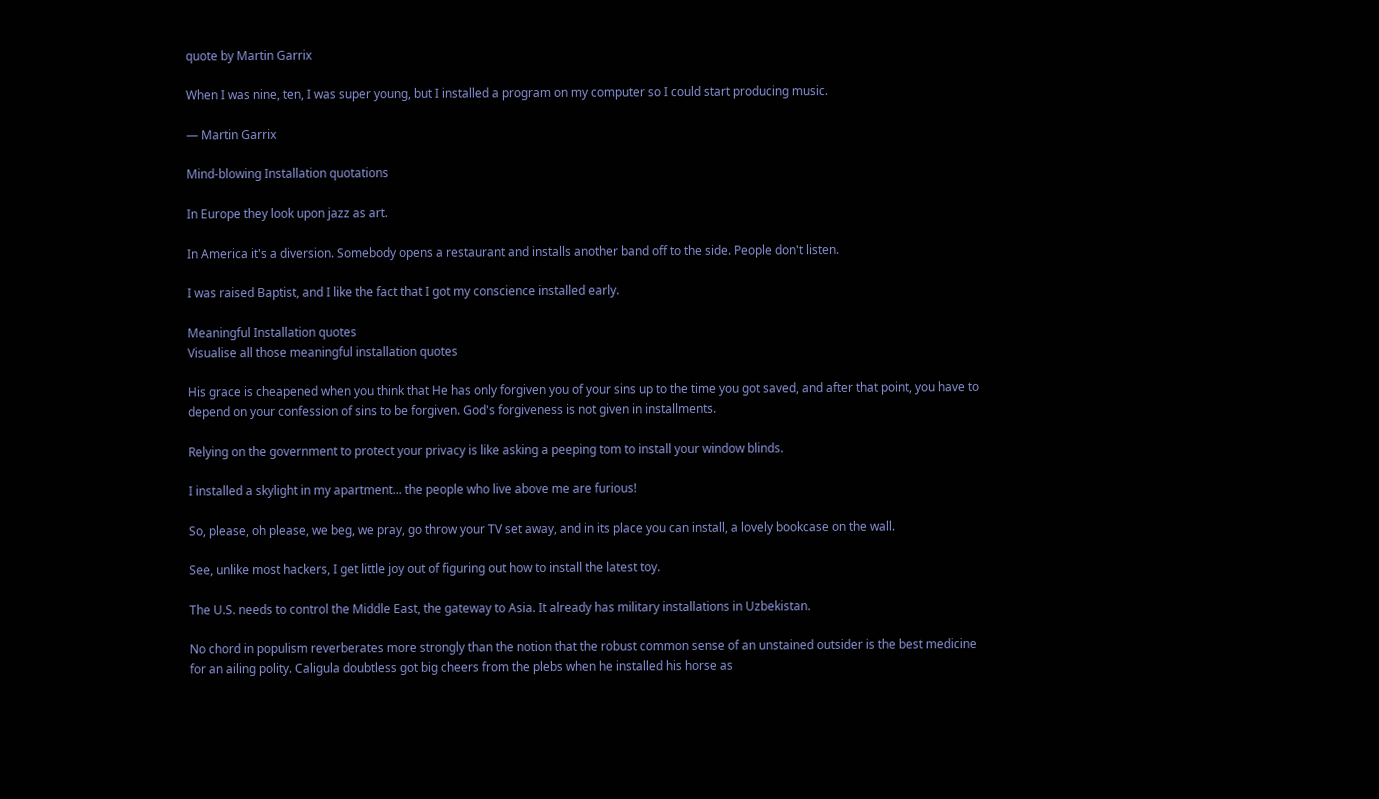quote by Martin Garrix

When I was nine, ten, I was super young, but I installed a program on my computer so I could start producing music.

— Martin Garrix

Mind-blowing Installation quotations

In Europe they look upon jazz as art.

In America it's a diversion. Somebody opens a restaurant and installs another band off to the side. People don't listen.

I was raised Baptist, and I like the fact that I got my conscience installed early.

Meaningful Installation quotes
Visualise all those meaningful installation quotes

His grace is cheapened when you think that He has only forgiven you of your sins up to the time you got saved, and after that point, you have to depend on your confession of sins to be forgiven. God's forgiveness is not given in installments.

Relying on the government to protect your privacy is like asking a peeping tom to install your window blinds.

I installed a skylight in my apartment... the people who live above me are furious!

So, please, oh please, we beg, we pray, go throw your TV set away, and in its place you can install, a lovely bookcase on the wall.

See, unlike most hackers, I get little joy out of figuring out how to install the latest toy.

The U.S. needs to control the Middle East, the gateway to Asia. It already has military installations in Uzbekistan.

No chord in populism reverberates more strongly than the notion that the robust common sense of an unstained outsider is the best medicine for an ailing polity. Caligula doubtless got big cheers from the plebs when he installed his horse as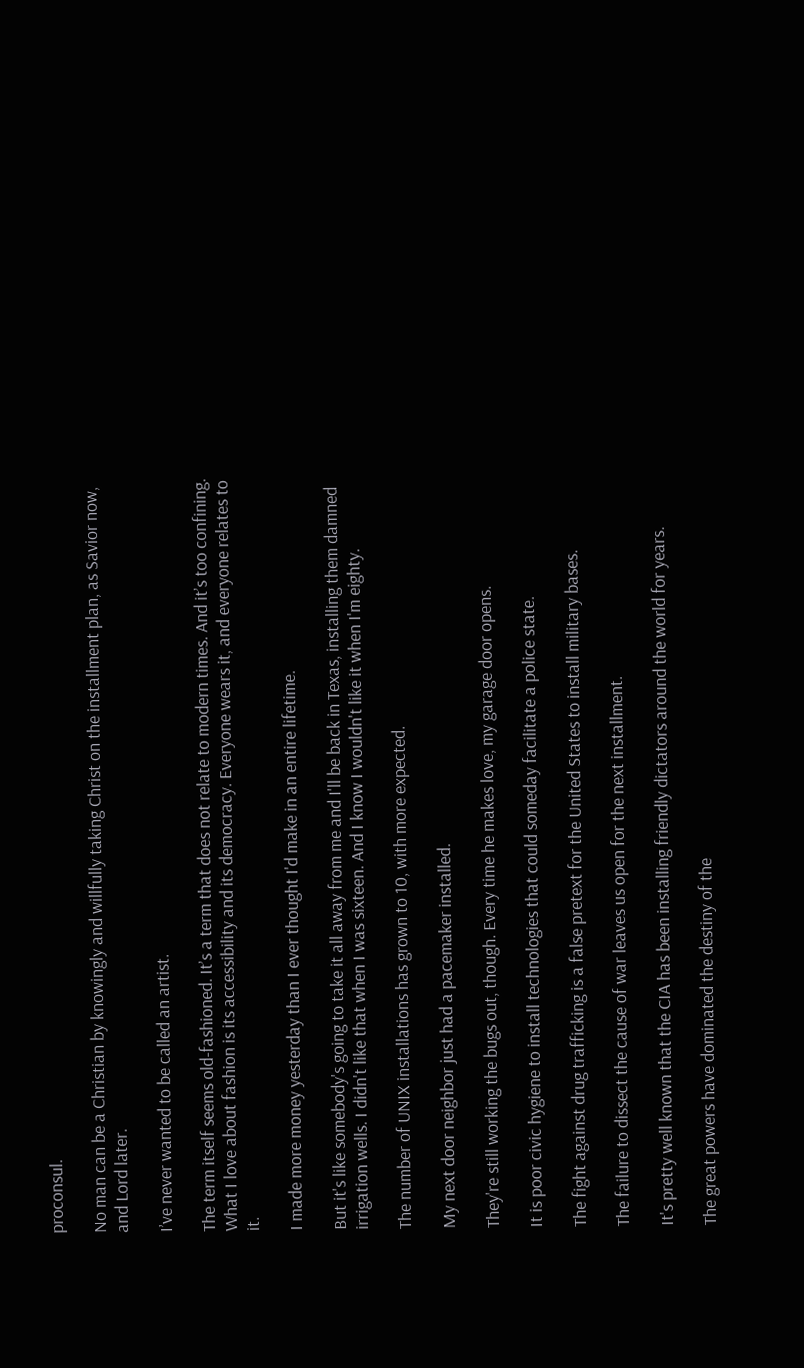proconsul.

No man can be a Christian by knowingly and willfully taking Christ on the installment plan, as Savior now, and Lord later.

I’ve never wanted to be called an artist.

The term itself seems old-fashioned. It’s a term that does not relate to modern times. And it’s too confining. What I love about fashion is its accessibility and its democracy. Everyone wears it, and everyone relates to it.

I made more money yesterday than I ever thought I'd make in an entire lifetime.

But it's like somebody's going to take it all away from me and I'll be back in Texas, installing them damned irrigation wells. I didn't like that when I was sixteen. And I know I wouldn't like it when I'm eighty.

The number of UNIX installations has grown to 10, with more expected.

My next door neighbor just had a pacemaker installed.

They're still working the bugs out, though. Every time he makes love, my garage door opens.

It is poor civic hygiene to install technologies that could someday facilitate a police state.

The fight against drug trafficking is a false pretext for the United States to install military bases.

The failure to dissect the cause of war leaves us open for the next installment.

It's pretty well known that the CIA has been installing friendly dictators around the world for years.

The great powers have dominated the destiny of the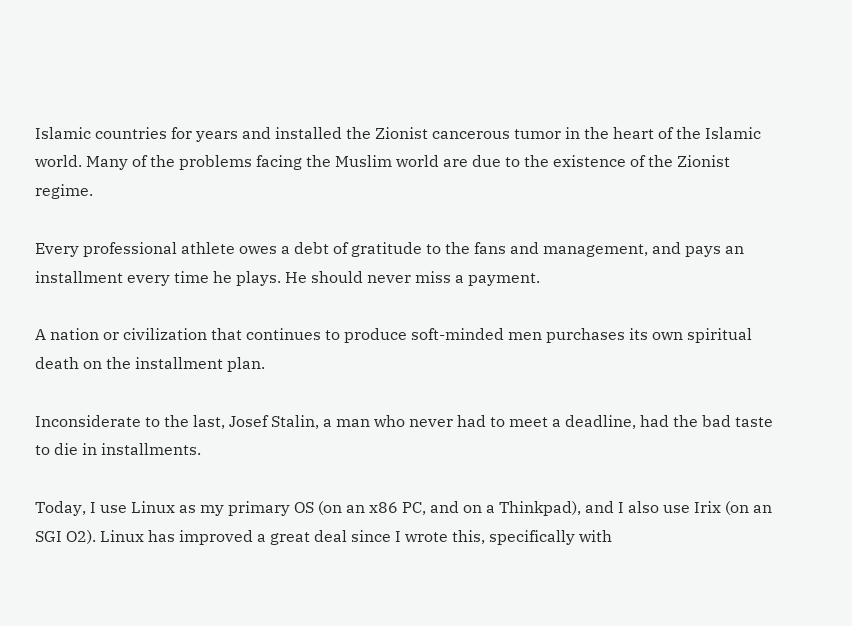Islamic countries for years and installed the Zionist cancerous tumor in the heart of the Islamic world. Many of the problems facing the Muslim world are due to the existence of the Zionist regime.

Every professional athlete owes a debt of gratitude to the fans and management, and pays an installment every time he plays. He should never miss a payment.

A nation or civilization that continues to produce soft-minded men purchases its own spiritual death on the installment plan.

Inconsiderate to the last, Josef Stalin, a man who never had to meet a deadline, had the bad taste to die in installments.

Today, I use Linux as my primary OS (on an x86 PC, and on a Thinkpad), and I also use Irix (on an SGI O2). Linux has improved a great deal since I wrote this, specifically with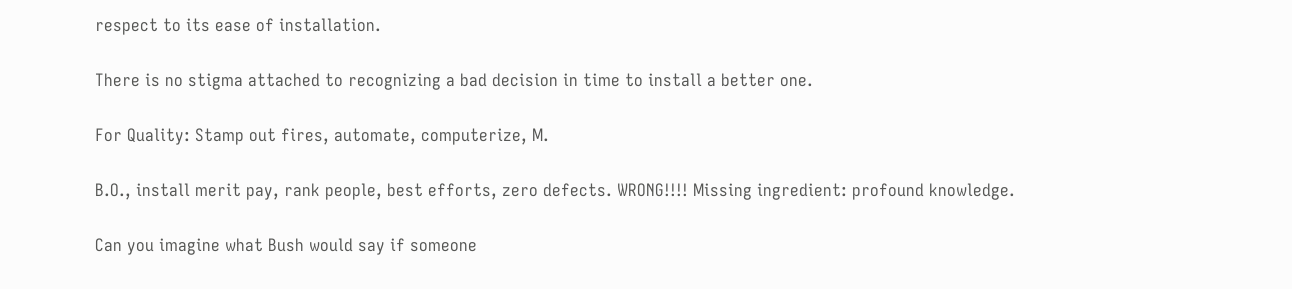respect to its ease of installation.

There is no stigma attached to recognizing a bad decision in time to install a better one.

For Quality: Stamp out fires, automate, computerize, M.

B.O., install merit pay, rank people, best efforts, zero defects. WRONG!!!! Missing ingredient: profound knowledge.

Can you imagine what Bush would say if someone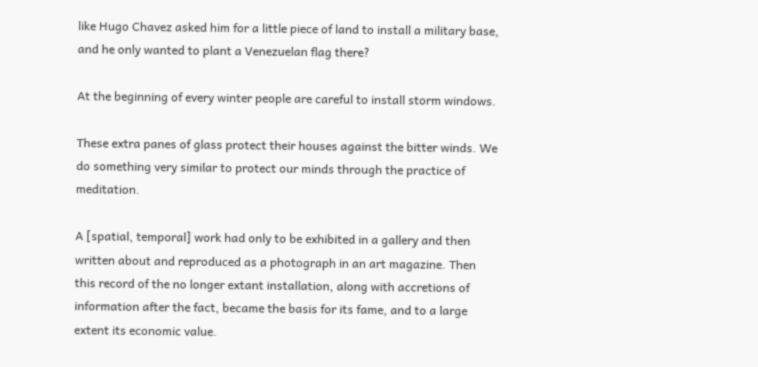like Hugo Chavez asked him for a little piece of land to install a military base, and he only wanted to plant a Venezuelan flag there?

At the beginning of every winter people are careful to install storm windows.

These extra panes of glass protect their houses against the bitter winds. We do something very similar to protect our minds through the practice of meditation.

A [spatial, temporal] work had only to be exhibited in a gallery and then written about and reproduced as a photograph in an art magazine. Then this record of the no longer extant installation, along with accretions of information after the fact, became the basis for its fame, and to a large extent its economic value.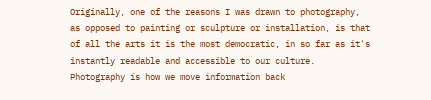Originally, one of the reasons I was drawn to photography, as opposed to painting or sculpture or installation, is that of all the arts it is the most democratic, in so far as it's instantly readable and accessible to our culture. Photography is how we move information back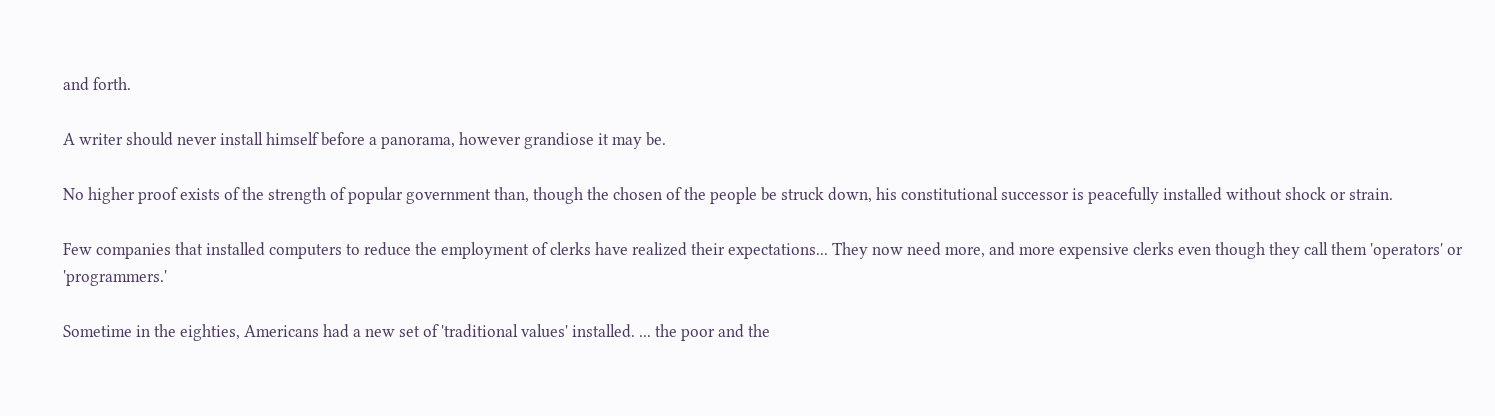and forth.

A writer should never install himself before a panorama, however grandiose it may be.

No higher proof exists of the strength of popular government than, though the chosen of the people be struck down, his constitutional successor is peacefully installed without shock or strain.

Few companies that installed computers to reduce the employment of clerks have realized their expectations... They now need more, and more expensive clerks even though they call them 'operators' or 'programmers.'

Sometime in the eighties, Americans had a new set of 'traditional values' installed. ... the poor and the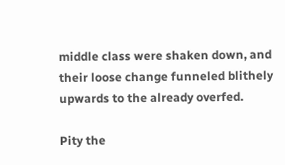middle class were shaken down, and their loose change funneled blithely upwards to the already overfed.

Pity the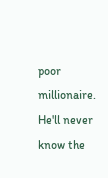poor millionaire. He'll never know the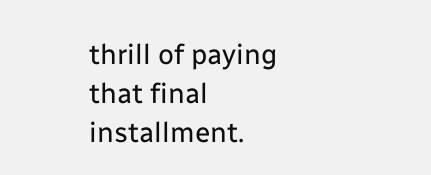thrill of paying that final installment.